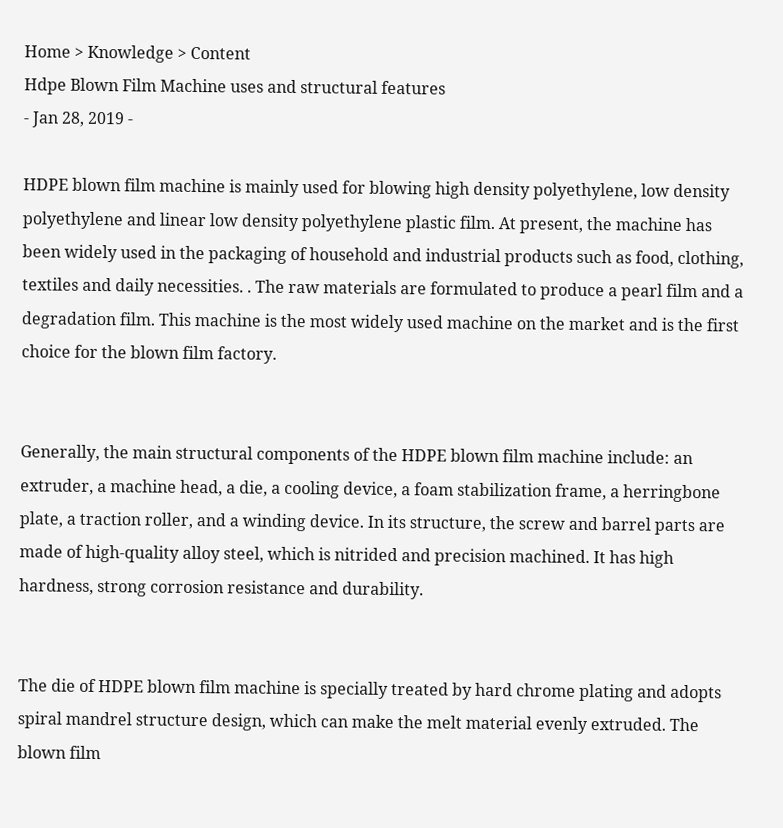Home > Knowledge > Content
Hdpe Blown Film Machine uses and structural features
- Jan 28, 2019 -

HDPE blown film machine is mainly used for blowing high density polyethylene, low density polyethylene and linear low density polyethylene plastic film. At present, the machine has been widely used in the packaging of household and industrial products such as food, clothing, textiles and daily necessities. . The raw materials are formulated to produce a pearl film and a degradation film. This machine is the most widely used machine on the market and is the first choice for the blown film factory.


Generally, the main structural components of the HDPE blown film machine include: an extruder, a machine head, a die, a cooling device, a foam stabilization frame, a herringbone plate, a traction roller, and a winding device. In its structure, the screw and barrel parts are made of high-quality alloy steel, which is nitrided and precision machined. It has high hardness, strong corrosion resistance and durability.


The die of HDPE blown film machine is specially treated by hard chrome plating and adopts spiral mandrel structure design, which can make the melt material evenly extruded. The blown film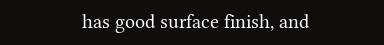has good surface finish, and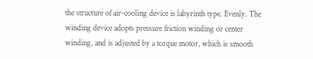the structure of air-cooling device is labyrinth type. Evenly. The winding device adopts pressure friction winding or center winding, and is adjusted by a torque motor, which is smooth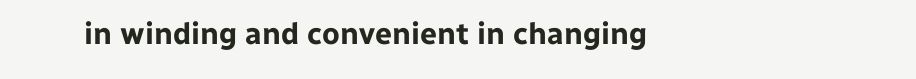in winding and convenient in changing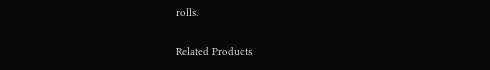rolls.

Related Products